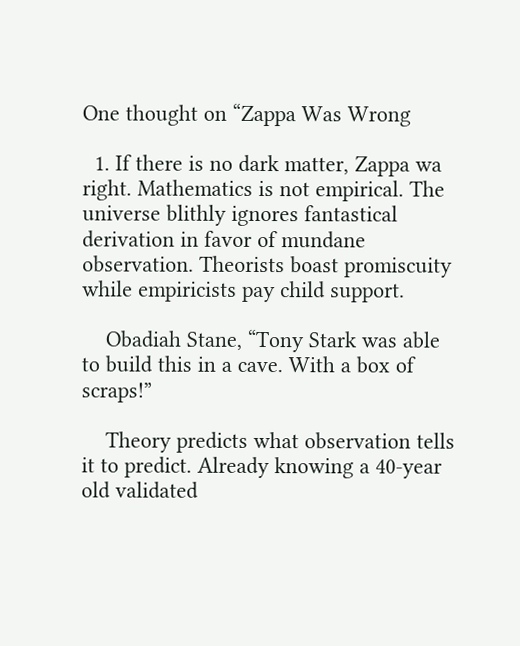One thought on “Zappa Was Wrong

  1. If there is no dark matter, Zappa wa right. Mathematics is not empirical. The universe blithly ignores fantastical derivation in favor of mundane observation. Theorists boast promiscuity while empiricists pay child support.

    Obadiah Stane, “Tony Stark was able to build this in a cave. With a box of scraps!”

    Theory predicts what observation tells it to predict. Already knowing a 40-year old validated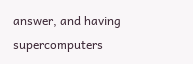answer, and having supercomputers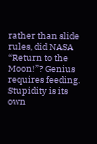rather than slide rules, did NASA “Return to the Moon!”? Genius requires feeding. Stupidity is its own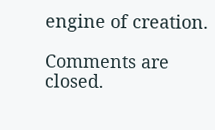engine of creation.

Comments are closed.